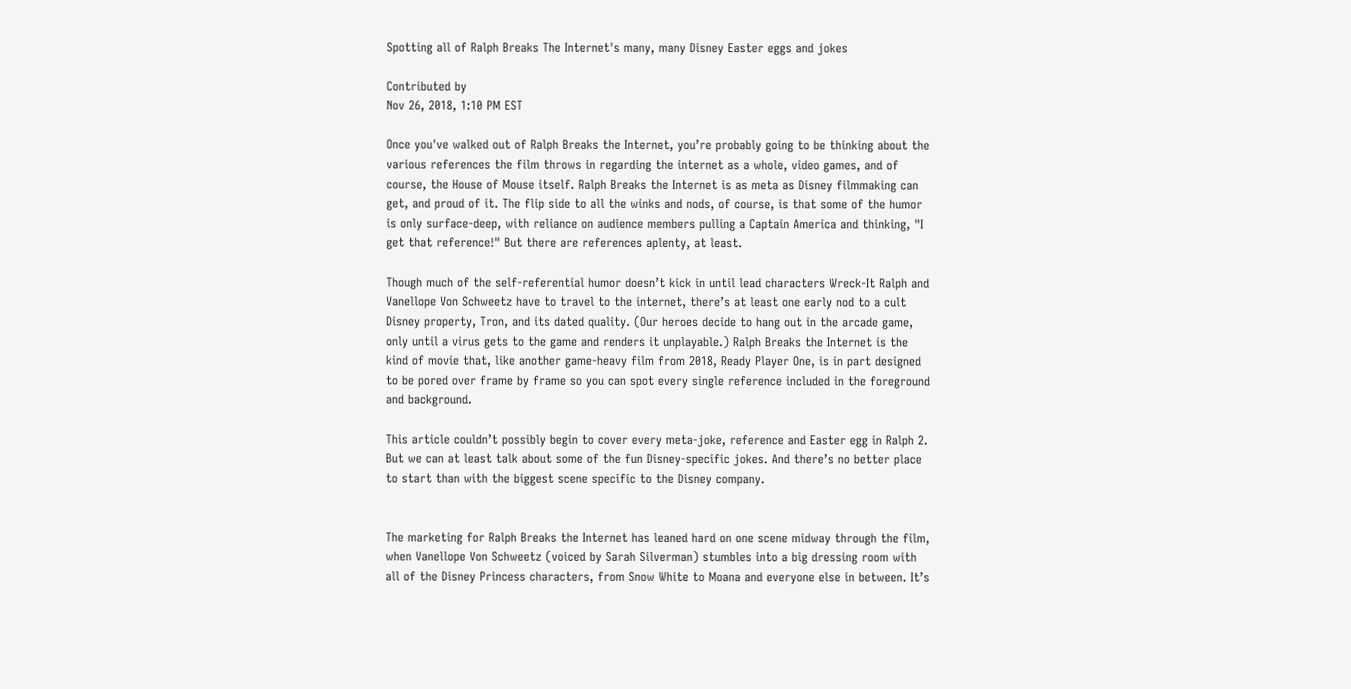Spotting all of Ralph Breaks The Internet's many, many Disney Easter eggs and jokes

Contributed by
Nov 26, 2018, 1:10 PM EST

Once you've walked out of Ralph Breaks the Internet, you’re probably going to be thinking about the various references the film throws in regarding the internet as a whole, video games, and of course, the House of Mouse itself. Ralph Breaks the Internet is as meta as Disney filmmaking can get, and proud of it. The flip side to all the winks and nods, of course, is that some of the humor is only surface-deep, with reliance on audience members pulling a Captain America and thinking, "I get that reference!" But there are references aplenty, at least.

Though much of the self-referential humor doesn’t kick in until lead characters Wreck-It Ralph and Vanellope Von Schweetz have to travel to the internet, there’s at least one early nod to a cult Disney property, Tron, and its dated quality. (Our heroes decide to hang out in the arcade game, only until a virus gets to the game and renders it unplayable.) Ralph Breaks the Internet is the kind of movie that, like another game-heavy film from 2018, Ready Player One, is in part designed to be pored over frame by frame so you can spot every single reference included in the foreground and background.

This article couldn’t possibly begin to cover every meta-joke, reference and Easter egg in Ralph 2. But we can at least talk about some of the fun Disney-specific jokes. And there’s no better place to start than with the biggest scene specific to the Disney company.


The marketing for Ralph Breaks the Internet has leaned hard on one scene midway through the film, when Vanellope Von Schweetz (voiced by Sarah Silverman) stumbles into a big dressing room with all of the Disney Princess characters, from Snow White to Moana and everyone else in between. It’s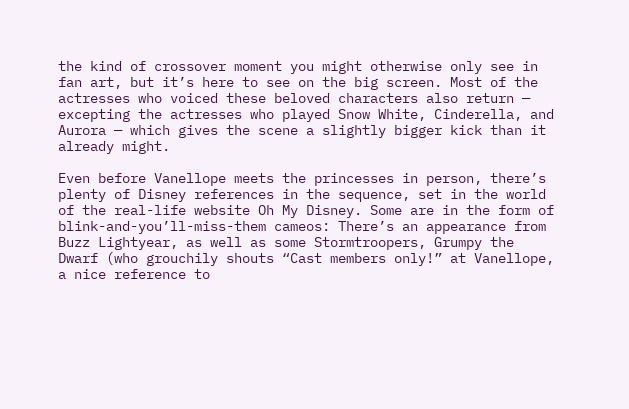the kind of crossover moment you might otherwise only see in fan art, but it’s here to see on the big screen. Most of the actresses who voiced these beloved characters also return — excepting the actresses who played Snow White, Cinderella, and Aurora — which gives the scene a slightly bigger kick than it already might.

Even before Vanellope meets the princesses in person, there’s plenty of Disney references in the sequence, set in the world of the real-life website Oh My Disney. Some are in the form of blink-and-you’ll-miss-them cameos: There’s an appearance from Buzz Lightyear, as well as some Stormtroopers, Grumpy the Dwarf (who grouchily shouts “Cast members only!” at Vanellope, a nice reference to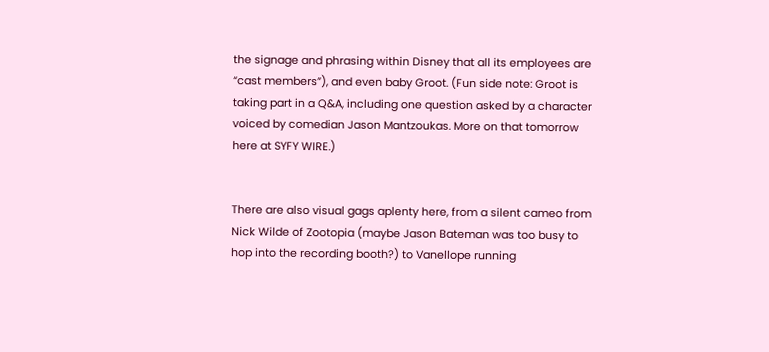the signage and phrasing within Disney that all its employees are “cast members”), and even baby Groot. (Fun side note: Groot is taking part in a Q&A, including one question asked by a character voiced by comedian Jason Mantzoukas. More on that tomorrow here at SYFY WIRE.)


There are also visual gags aplenty here, from a silent cameo from Nick Wilde of Zootopia (maybe Jason Bateman was too busy to hop into the recording booth?) to Vanellope running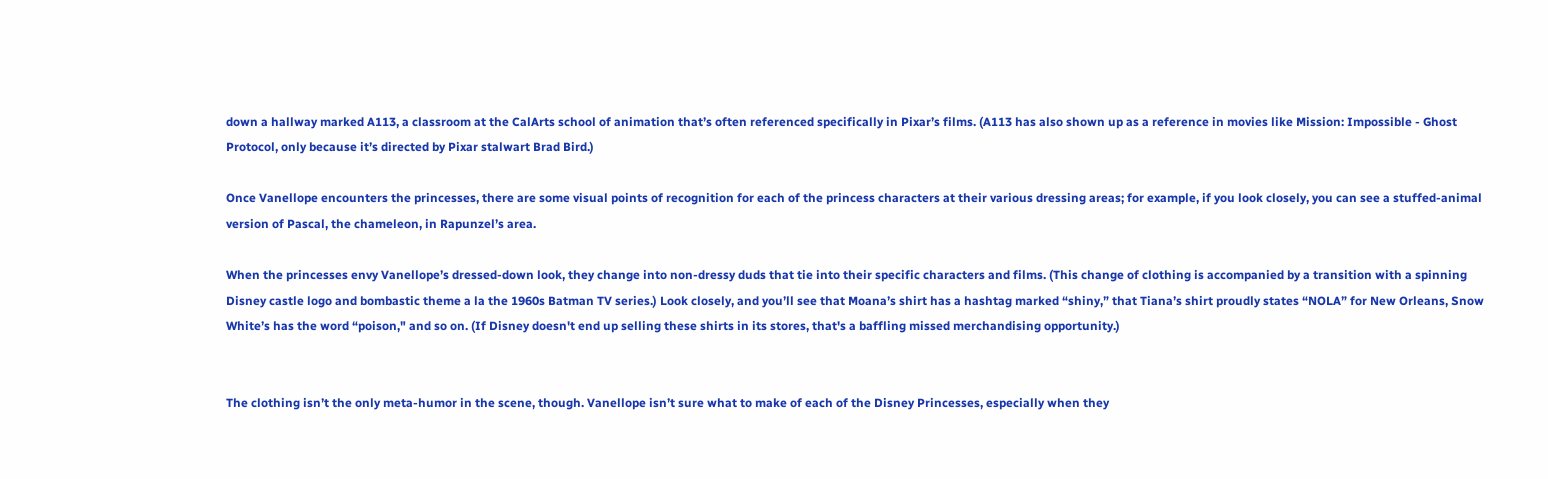down a hallway marked A113, a classroom at the CalArts school of animation that’s often referenced specifically in Pixar’s films. (A113 has also shown up as a reference in movies like Mission: Impossible - Ghost Protocol, only because it’s directed by Pixar stalwart Brad Bird.)

Once Vanellope encounters the princesses, there are some visual points of recognition for each of the princess characters at their various dressing areas; for example, if you look closely, you can see a stuffed-animal version of Pascal, the chameleon, in Rapunzel’s area.

When the princesses envy Vanellope’s dressed-down look, they change into non-dressy duds that tie into their specific characters and films. (This change of clothing is accompanied by a transition with a spinning Disney castle logo and bombastic theme a la the 1960s Batman TV series.) Look closely, and you’ll see that Moana’s shirt has a hashtag marked “shiny,” that Tiana’s shirt proudly states “NOLA” for New Orleans, Snow White’s has the word “poison," and so on. (If Disney doesn't end up selling these shirts in its stores, that's a baffling missed merchandising opportunity.)


The clothing isn’t the only meta-humor in the scene, though. Vanellope isn’t sure what to make of each of the Disney Princesses, especially when they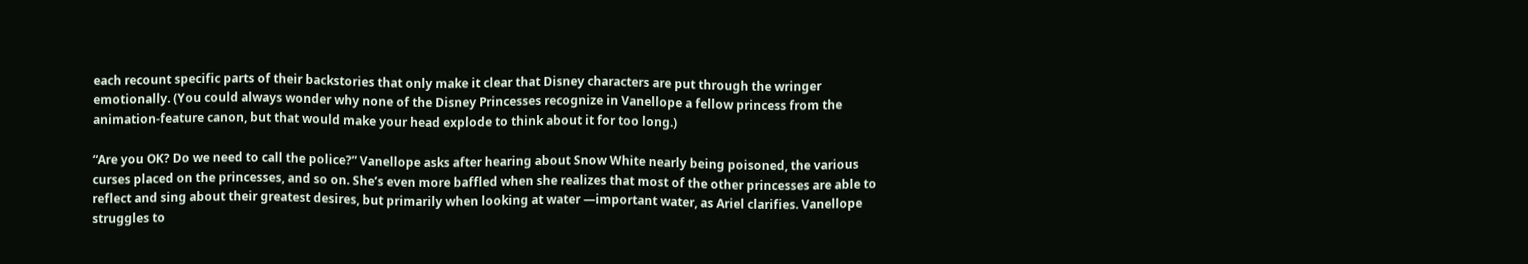each recount specific parts of their backstories that only make it clear that Disney characters are put through the wringer emotionally. (You could always wonder why none of the Disney Princesses recognize in Vanellope a fellow princess from the animation-feature canon, but that would make your head explode to think about it for too long.)

“Are you OK? Do we need to call the police?” Vanellope asks after hearing about Snow White nearly being poisoned, the various curses placed on the princesses, and so on. She’s even more baffled when she realizes that most of the other princesses are able to reflect and sing about their greatest desires, but primarily when looking at water —important water, as Ariel clarifies. Vanellope struggles to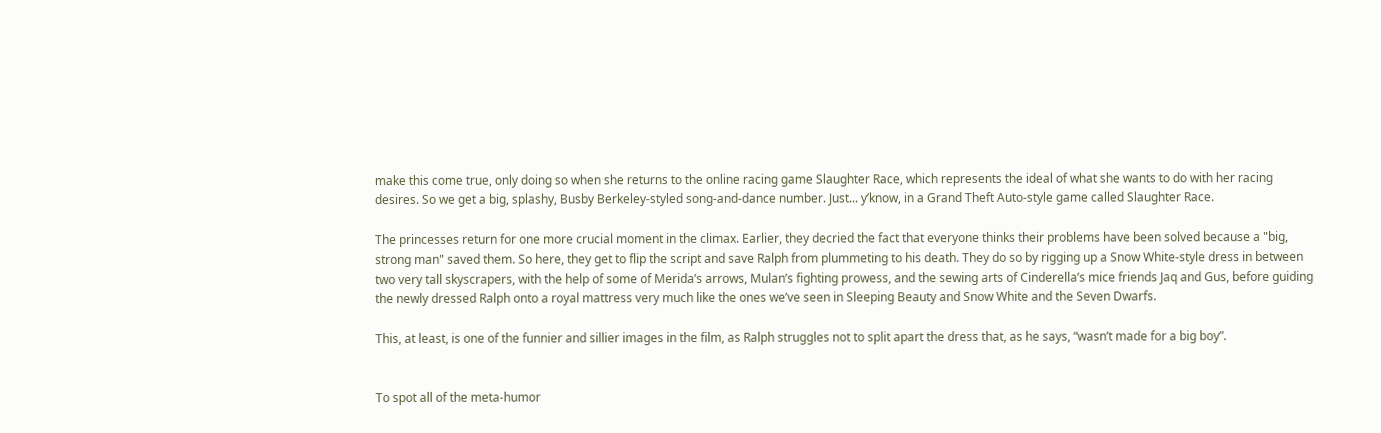make this come true, only doing so when she returns to the online racing game Slaughter Race, which represents the ideal of what she wants to do with her racing desires. So we get a big, splashy, Busby Berkeley-styled song-and-dance number. Just... y’know, in a Grand Theft Auto-style game called Slaughter Race.

The princesses return for one more crucial moment in the climax. Earlier, they decried the fact that everyone thinks their problems have been solved because a "big, strong man" saved them. So here, they get to flip the script and save Ralph from plummeting to his death. They do so by rigging up a Snow White-style dress in between two very tall skyscrapers, with the help of some of Merida’s arrows, Mulan’s fighting prowess, and the sewing arts of Cinderella’s mice friends Jaq and Gus, before guiding the newly dressed Ralph onto a royal mattress very much like the ones we’ve seen in Sleeping Beauty and Snow White and the Seven Dwarfs.

This, at least, is one of the funnier and sillier images in the film, as Ralph struggles not to split apart the dress that, as he says, “wasn’t made for a big boy”.


To spot all of the meta-humor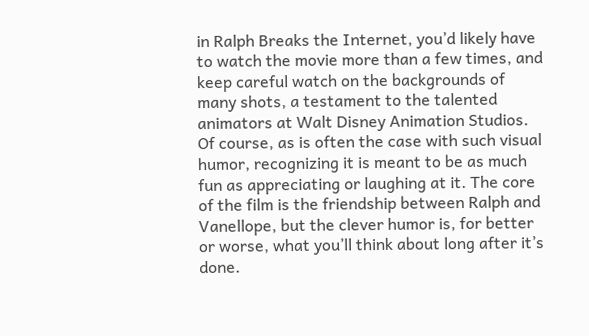in Ralph Breaks the Internet, you’d likely have to watch the movie more than a few times, and keep careful watch on the backgrounds of many shots, a testament to the talented animators at Walt Disney Animation Studios. Of course, as is often the case with such visual humor, recognizing it is meant to be as much fun as appreciating or laughing at it. The core of the film is the friendship between Ralph and Vanellope, but the clever humor is, for better or worse, what you’ll think about long after it’s done.